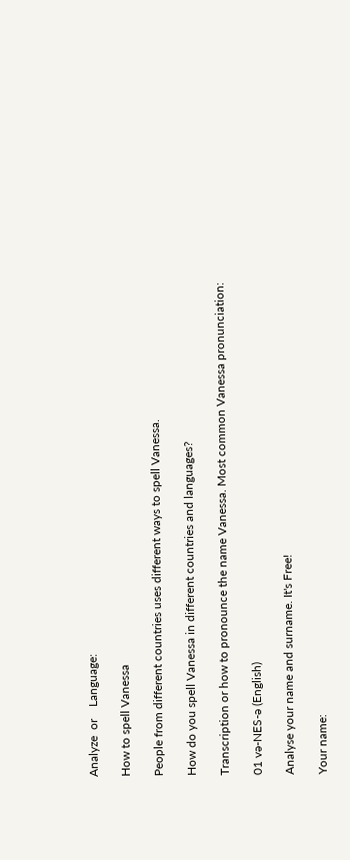Analyze  or    Language:

How to spell Vanessa

People from different countries uses different ways to spell Vanessa.

How do you spell Vanessa in different countries and languages?

Transcription or how to pronounce the name Vanessa. Most common Vanessa pronunciation:

01 və-NES-ə (English)

Analyse your name and surname. It's Free!

Your name: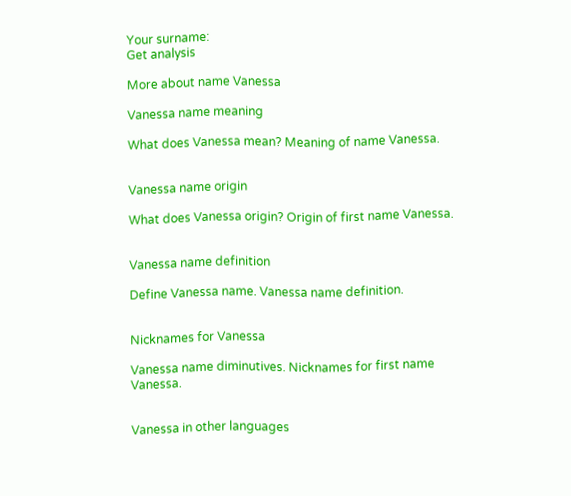Your surname:
Get analysis

More about name Vanessa

Vanessa name meaning

What does Vanessa mean? Meaning of name Vanessa.


Vanessa name origin

What does Vanessa origin? Origin of first name Vanessa.


Vanessa name definition

Define Vanessa name. Vanessa name definition.


Nicknames for Vanessa

Vanessa name diminutives. Nicknames for first name Vanessa.


Vanessa in other languages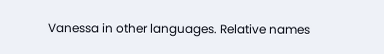Vanessa in other languages. Relative names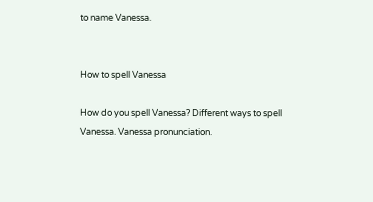to name Vanessa.


How to spell Vanessa

How do you spell Vanessa? Different ways to spell Vanessa. Vanessa pronunciation.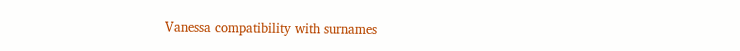Vanessa compatibility with surnames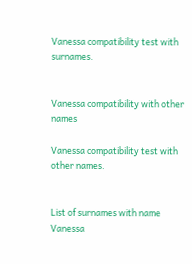Vanessa compatibility test with surnames.


Vanessa compatibility with other names

Vanessa compatibility test with other names.


List of surnames with name Vanessa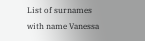List of surnames with name Vanessa